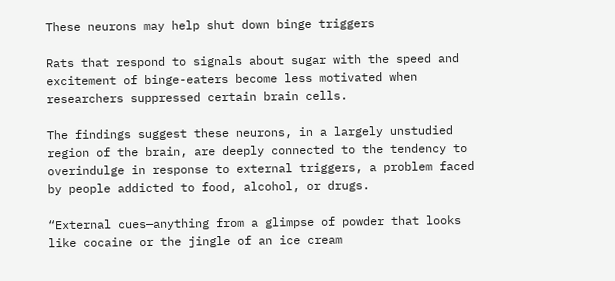These neurons may help shut down binge triggers

Rats that respond to signals about sugar with the speed and excitement of binge-eaters become less motivated when researchers suppressed certain brain cells.

The findings suggest these neurons, in a largely unstudied region of the brain, are deeply connected to the tendency to overindulge in response to external triggers, a problem faced by people addicted to food, alcohol, or drugs.

“External cues—anything from a glimpse of powder that looks like cocaine or the jingle of an ice cream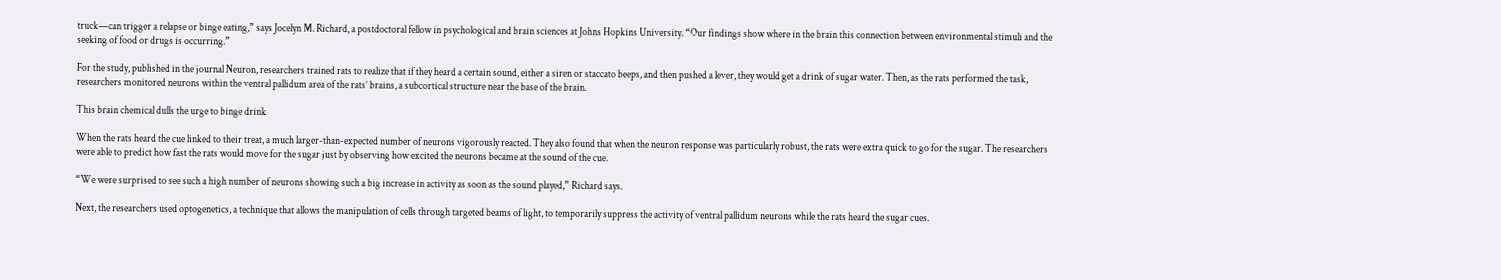truck—can trigger a relapse or binge eating,” says Jocelyn M. Richard, a postdoctoral fellow in psychological and brain sciences at Johns Hopkins University. “Our findings show where in the brain this connection between environmental stimuli and the seeking of food or drugs is occurring.”

For the study, published in the journal Neuron, researchers trained rats to realize that if they heard a certain sound, either a siren or staccato beeps, and then pushed a lever, they would get a drink of sugar water. Then, as the rats performed the task, researchers monitored neurons within the ventral pallidum area of the rats’ brains, a subcortical structure near the base of the brain.

This brain chemical dulls the urge to binge drink

When the rats heard the cue linked to their treat, a much larger-than-expected number of neurons vigorously reacted. They also found that when the neuron response was particularly robust, the rats were extra quick to go for the sugar. The researchers were able to predict how fast the rats would move for the sugar just by observing how excited the neurons became at the sound of the cue.

“We were surprised to see such a high number of neurons showing such a big increase in activity as soon as the sound played,” Richard says.

Next, the researchers used optogenetics, a technique that allows the manipulation of cells through targeted beams of light, to temporarily suppress the activity of ventral pallidum neurons while the rats heard the sugar cues.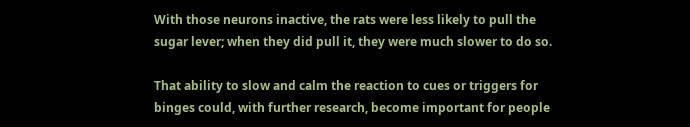With those neurons inactive, the rats were less likely to pull the sugar lever; when they did pull it, they were much slower to do so.

That ability to slow and calm the reaction to cues or triggers for binges could, with further research, become important for people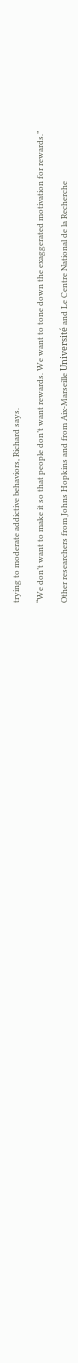trying to moderate addictive behaviors, Richard says.

“We don’t want to make it so that people don’t want rewards. We want to tone down the exaggerated motivation for rewards.”

Other researchers from Johns Hopkins and from Aix-Marseille Université and Le Centre National de la Recherche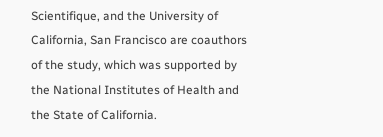Scientifique, and the University of California, San Francisco are coauthors of the study, which was supported by the National Institutes of Health and the State of California.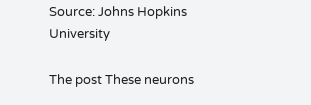Source: Johns Hopkins University

The post These neurons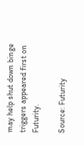may help shut down binge triggers appeared first on Futurity.

Source: Futurity